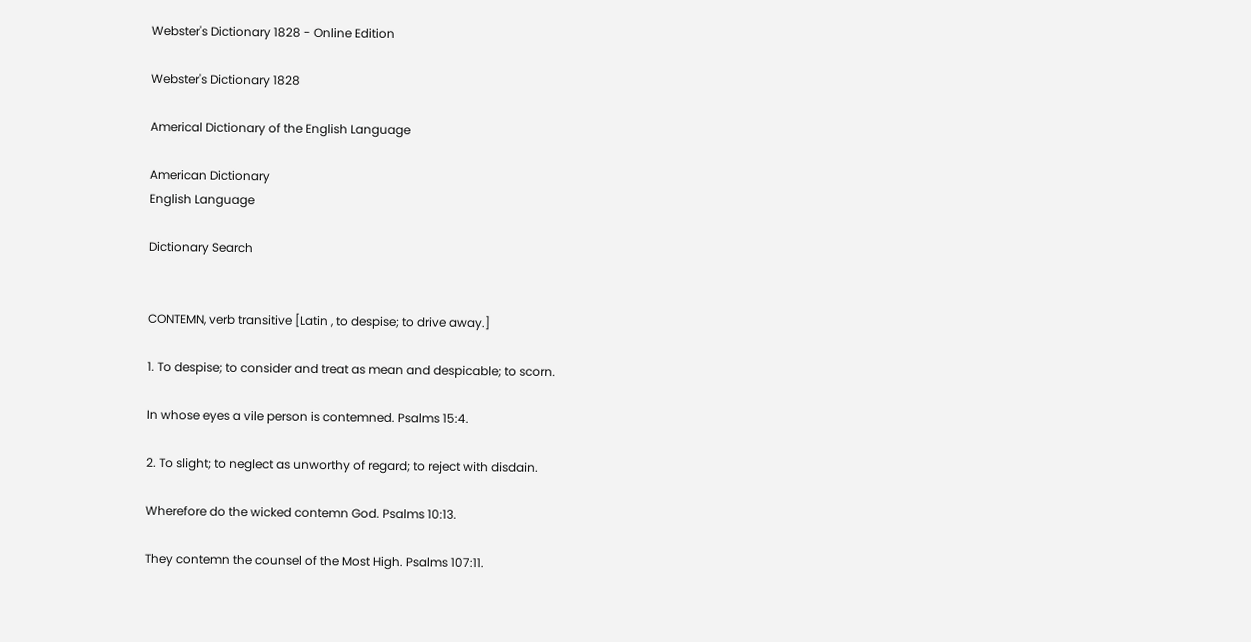Webster's Dictionary 1828 - Online Edition

Webster's Dictionary 1828

Americal Dictionary of the English Language

American Dictionary
English Language

Dictionary Search


CONTEMN, verb transitive [Latin , to despise; to drive away.]

1. To despise; to consider and treat as mean and despicable; to scorn.

In whose eyes a vile person is contemned. Psalms 15:4.

2. To slight; to neglect as unworthy of regard; to reject with disdain.

Wherefore do the wicked contemn God. Psalms 10:13.

They contemn the counsel of the Most High. Psalms 107:11.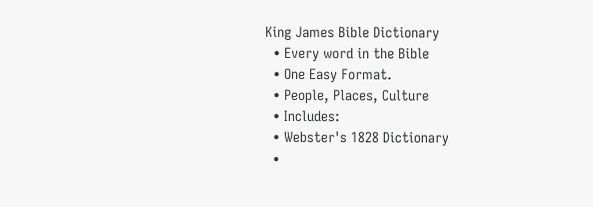King James Bible Dictionary
  • Every word in the Bible
  • One Easy Format.
  • People, Places, Culture
  • Includes:
  • Webster's 1828 Dictionary
  •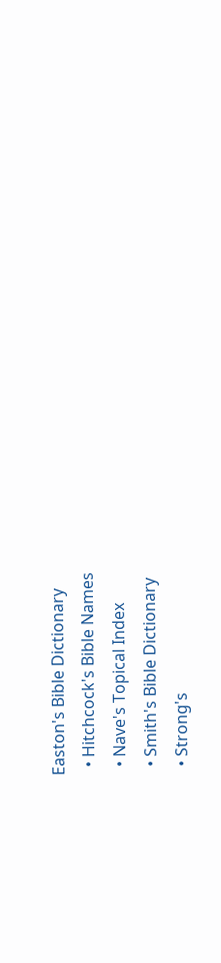Easton's Bible Dictionary
  • Hitchcock's Bible Names
  • Nave's Topical Index
  • Smith's Bible Dictionary
  • Strong's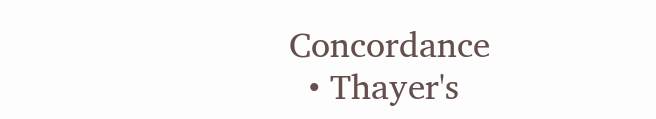Concordance
  • Thayer's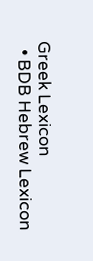Greek Lexicon
  • BDB Hebrew Lexicon